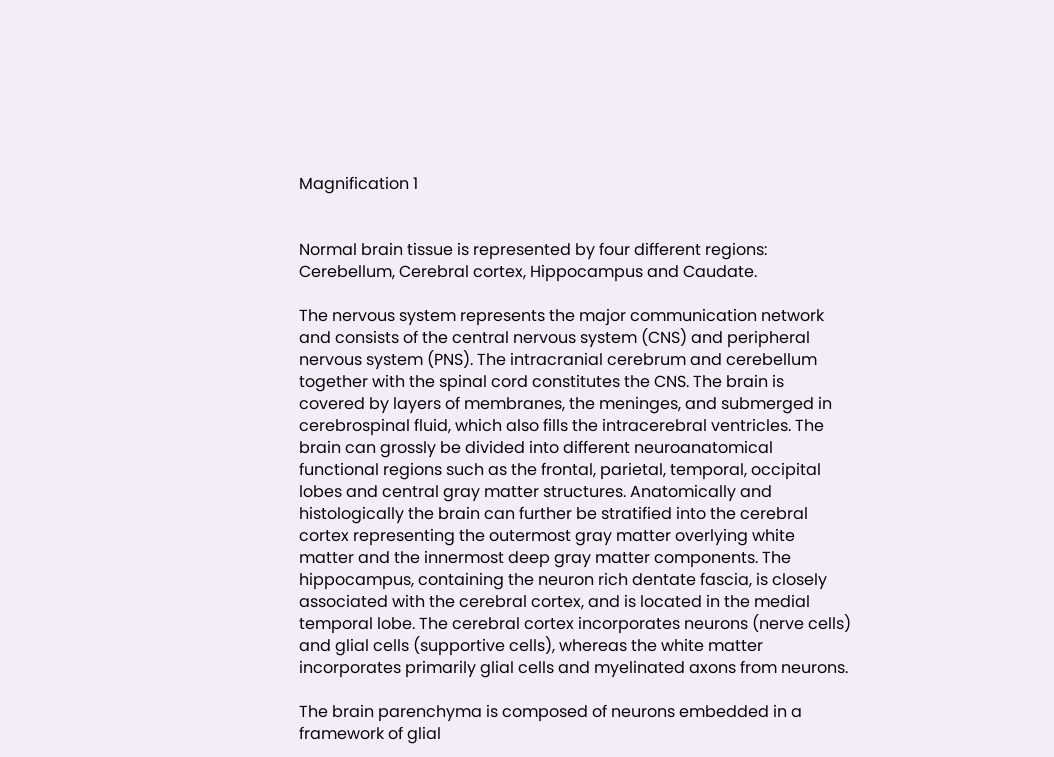Magnification 1


Normal brain tissue is represented by four different regions: Cerebellum, Cerebral cortex, Hippocampus and Caudate.

The nervous system represents the major communication network and consists of the central nervous system (CNS) and peripheral nervous system (PNS). The intracranial cerebrum and cerebellum together with the spinal cord constitutes the CNS. The brain is covered by layers of membranes, the meninges, and submerged in cerebrospinal fluid, which also fills the intracerebral ventricles. The brain can grossly be divided into different neuroanatomical functional regions such as the frontal, parietal, temporal, occipital lobes and central gray matter structures. Anatomically and histologically the brain can further be stratified into the cerebral cortex representing the outermost gray matter overlying white matter and the innermost deep gray matter components. The hippocampus, containing the neuron rich dentate fascia, is closely associated with the cerebral cortex, and is located in the medial temporal lobe. The cerebral cortex incorporates neurons (nerve cells) and glial cells (supportive cells), whereas the white matter incorporates primarily glial cells and myelinated axons from neurons.

The brain parenchyma is composed of neurons embedded in a framework of glial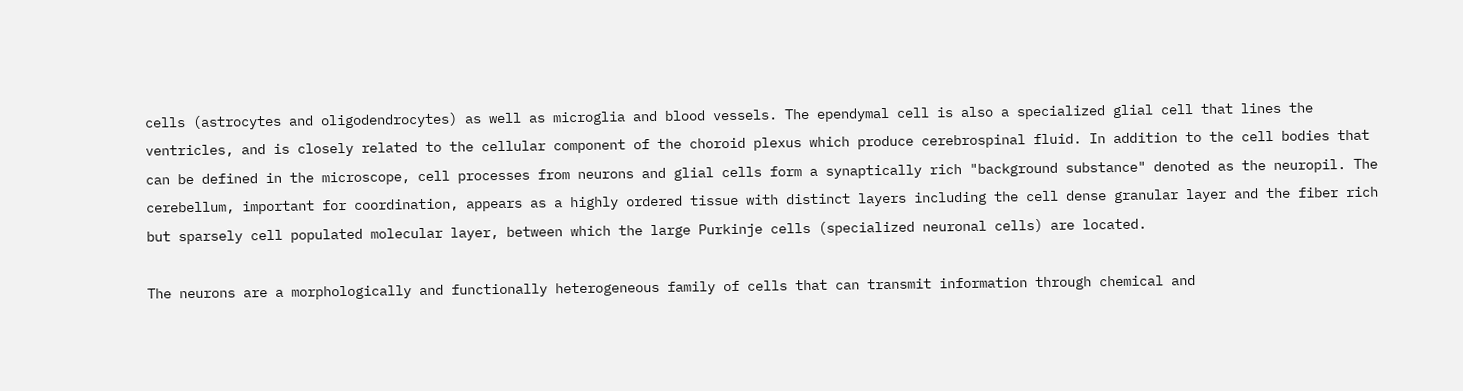cells (astrocytes and oligodendrocytes) as well as microglia and blood vessels. The ependymal cell is also a specialized glial cell that lines the ventricles, and is closely related to the cellular component of the choroid plexus which produce cerebrospinal fluid. In addition to the cell bodies that can be defined in the microscope, cell processes from neurons and glial cells form a synaptically rich "background substance" denoted as the neuropil. The cerebellum, important for coordination, appears as a highly ordered tissue with distinct layers including the cell dense granular layer and the fiber rich but sparsely cell populated molecular layer, between which the large Purkinje cells (specialized neuronal cells) are located.

The neurons are a morphologically and functionally heterogeneous family of cells that can transmit information through chemical and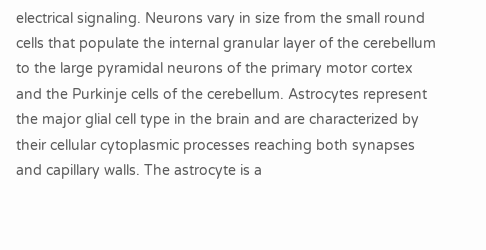electrical signaling. Neurons vary in size from the small round cells that populate the internal granular layer of the cerebellum to the large pyramidal neurons of the primary motor cortex and the Purkinje cells of the cerebellum. Astrocytes represent the major glial cell type in the brain and are characterized by their cellular cytoplasmic processes reaching both synapses and capillary walls. The astrocyte is a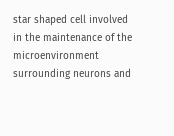star shaped cell involved in the maintenance of the microenvironment surrounding neurons and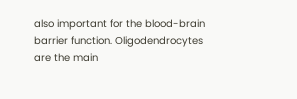also important for the blood-brain barrier function. Oligodendrocytes are the main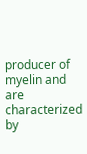producer of myelin and are characterized by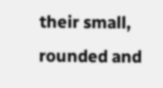their small, rounded and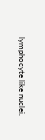lymphocyte like nuclei.